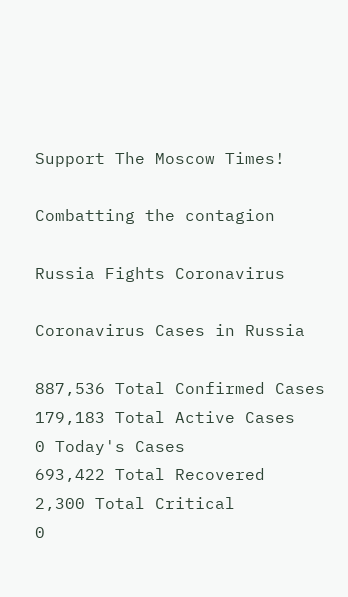Support The Moscow Times!

Combatting the contagion

Russia Fights Coronavirus

Coronavirus Cases in Russia

887,536 Total Confirmed Cases
179,183 Total Active Cases
0 Today's Cases
693,422 Total Recovered
2,300 Total Critical
0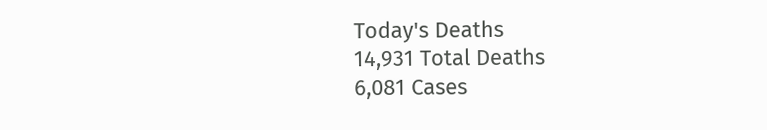Today's Deaths
14,931 Total Deaths
6,081 Cases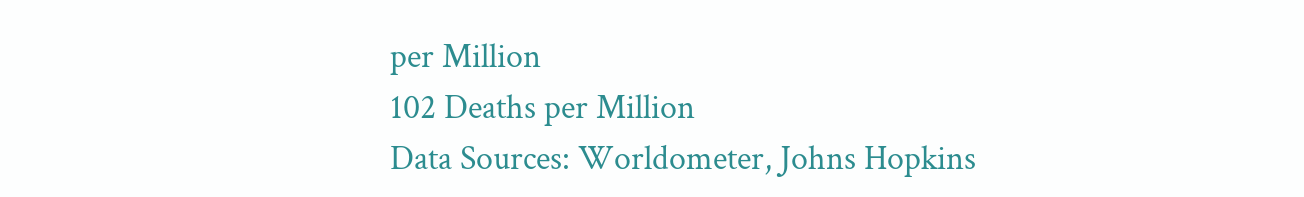per Million
102 Deaths per Million
Data Sources: Worldometer, Johns Hopkins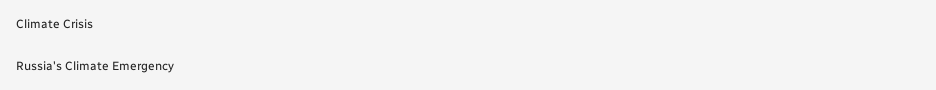Climate Crisis

Russia's Climate Emergency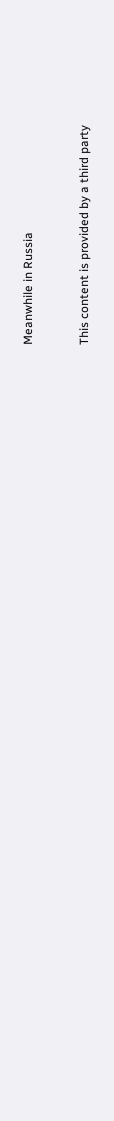Meanwhile in Russia


This content is provided by a third party